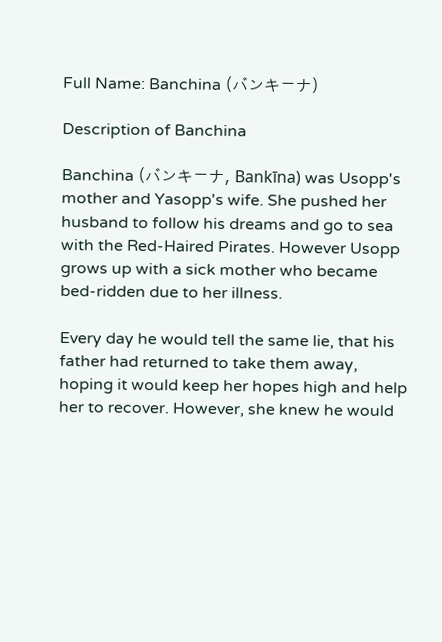Full Name: Banchina (バンキーナ)

Description of Banchina

Banchina (バンキーナ, Bankīna) was Usopp's mother and Yasopp's wife. She pushed her husband to follow his dreams and go to sea with the Red-Haired Pirates. However Usopp grows up with a sick mother who became bed-ridden due to her illness.

Every day he would tell the same lie, that his father had returned to take them away, hoping it would keep her hopes high and help her to recover. However, she knew he would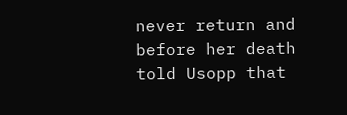never return and before her death told Usopp that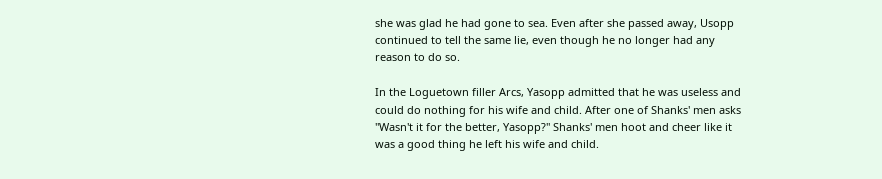she was glad he had gone to sea. Even after she passed away, Usopp continued to tell the same lie, even though he no longer had any reason to do so.

In the Loguetown filler Arcs, Yasopp admitted that he was useless and could do nothing for his wife and child. After one of Shanks' men asks "Wasn't it for the better, Yasopp?" Shanks' men hoot and cheer like it was a good thing he left his wife and child.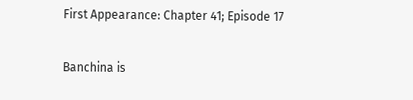First Appearance: Chapter 41; Episode 17

Banchina is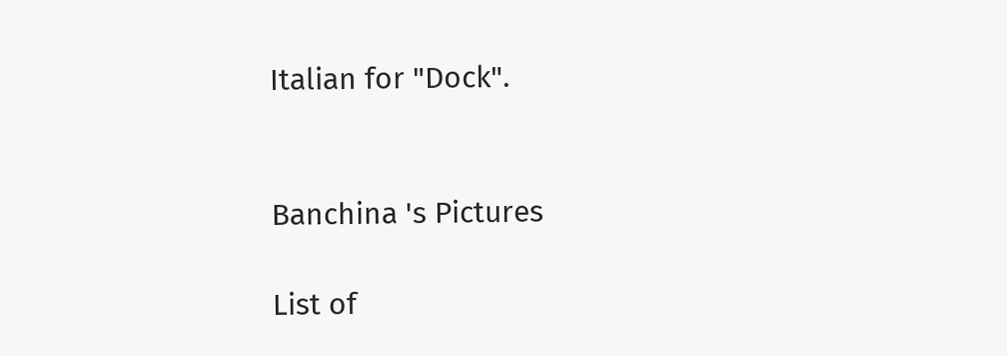Italian for "Dock".


Banchina 's Pictures

List of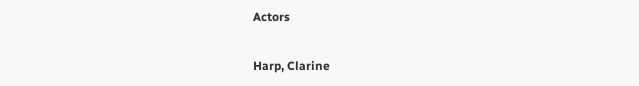Actors

Harp, Clarine